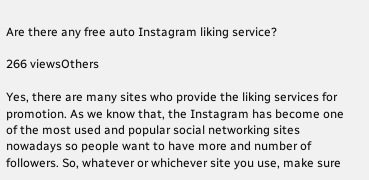Are there any free auto Instagram liking service?

266 viewsOthers

Yes, there are many sites who provide the liking services for promotion. As we know that, the Instagram has become one of the most used and popular social networking sites nowadays so people want to have more and number of followers. So, whatever or whichever site you use, make sure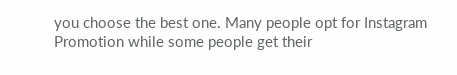you choose the best one. Many people opt for Instagram Promotion while some people get their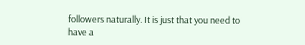followers naturally. It is just that you need to have a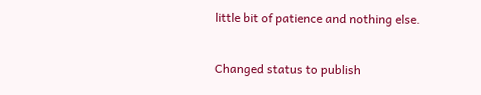little bit of patience and nothing else.

Changed status to publish